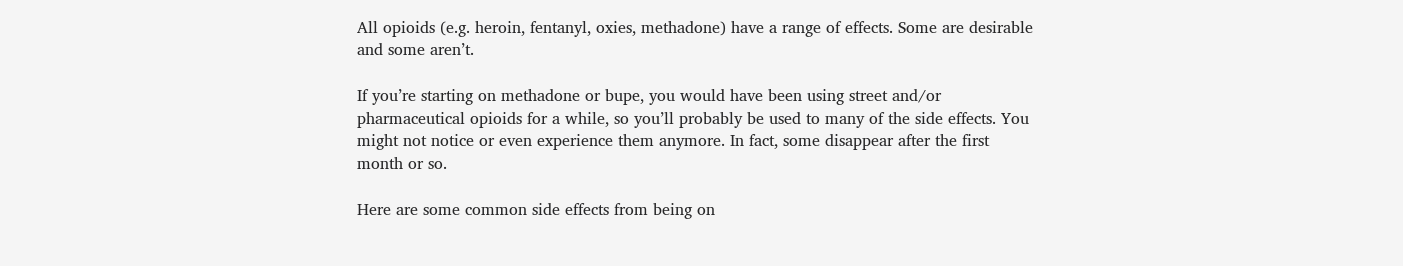All opioids (e.g. heroin, fentanyl, oxies, methadone) have a range of effects. Some are desirable and some aren’t.

If you’re starting on methadone or bupe, you would have been using street and/or pharmaceutical opioids for a while, so you’ll probably be used to many of the side effects. You might not notice or even experience them anymore. In fact, some disappear after the first month or so.

Here are some common side effects from being on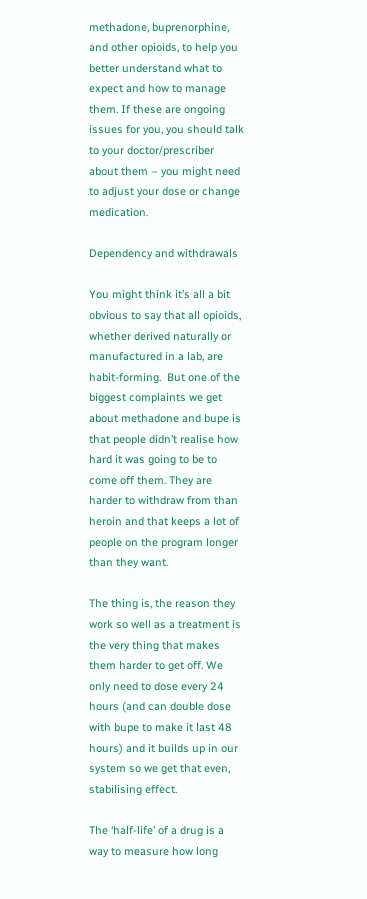methadone, buprenorphine, and other opioids, to help you better understand what to expect and how to manage them. If these are ongoing issues for you, you should talk to your doctor/prescriber about them – you might need to adjust your dose or change medication.

Dependency and withdrawals

You might think it’s all a bit obvious to say that all opioids, whether derived naturally or manufactured in a lab, are habit-forming.  But one of the biggest complaints we get about methadone and bupe is that people didn’t realise how hard it was going to be to come off them. They are harder to withdraw from than heroin and that keeps a lot of people on the program longer than they want.

The thing is, the reason they work so well as a treatment is the very thing that makes them harder to get off. We only need to dose every 24 hours (and can double dose with bupe to make it last 48 hours) and it builds up in our system so we get that even, stabilising effect.

The ‘half-life’ of a drug is a way to measure how long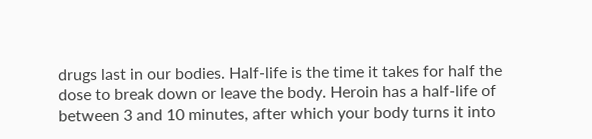drugs last in our bodies. Half-life is the time it takes for half the dose to break down or leave the body. Heroin has a half-life of between 3 and 10 minutes, after which your body turns it into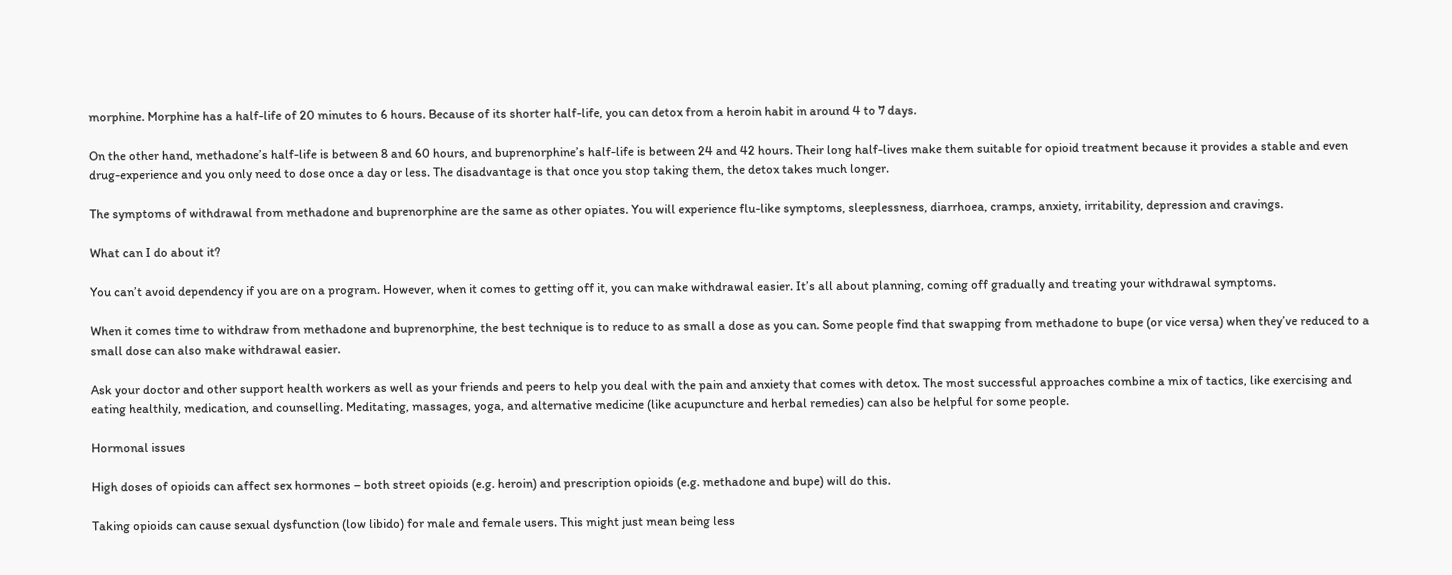morphine. Morphine has a half-life of 20 minutes to 6 hours. Because of its shorter half-life, you can detox from a heroin habit in around 4 to 7 days.

On the other hand, methadone’s half-life is between 8 and 60 hours, and buprenorphine’s half-life is between 24 and 42 hours. Their long half-lives make them suitable for opioid treatment because it provides a stable and even drug-experience and you only need to dose once a day or less. The disadvantage is that once you stop taking them, the detox takes much longer.

The symptoms of withdrawal from methadone and buprenorphine are the same as other opiates. You will experience flu-like symptoms, sleeplessness, diarrhoea, cramps, anxiety, irritability, depression and cravings.

What can I do about it?

You can’t avoid dependency if you are on a program. However, when it comes to getting off it, you can make withdrawal easier. It’s all about planning, coming off gradually and treating your withdrawal symptoms.

When it comes time to withdraw from methadone and buprenorphine, the best technique is to reduce to as small a dose as you can. Some people find that swapping from methadone to bupe (or vice versa) when they’ve reduced to a small dose can also make withdrawal easier.

Ask your doctor and other support health workers as well as your friends and peers to help you deal with the pain and anxiety that comes with detox. The most successful approaches combine a mix of tactics, like exercising and eating healthily, medication, and counselling. Meditating, massages, yoga, and alternative medicine (like acupuncture and herbal remedies) can also be helpful for some people.

Hormonal issues

High doses of opioids can affect sex hormones – both street opioids (e.g. heroin) and prescription opioids (e.g. methadone and bupe) will do this.

Taking opioids can cause sexual dysfunction (low libido) for male and female users. This might just mean being less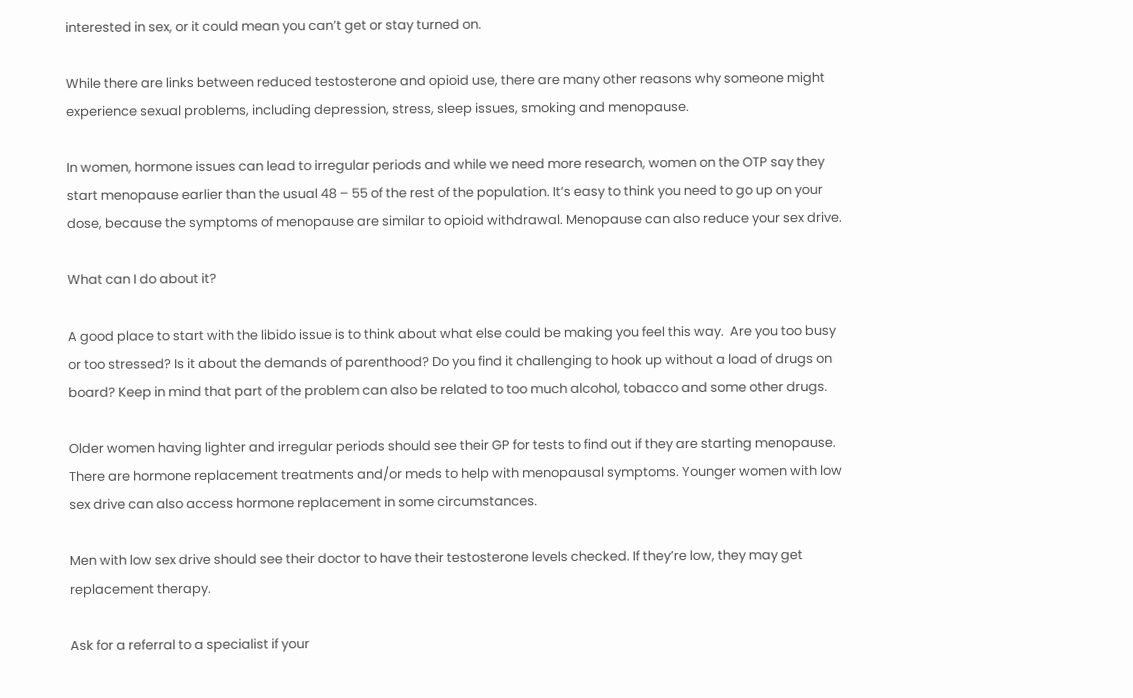interested in sex, or it could mean you can’t get or stay turned on.

While there are links between reduced testosterone and opioid use, there are many other reasons why someone might experience sexual problems, including depression, stress, sleep issues, smoking and menopause.

In women, hormone issues can lead to irregular periods and while we need more research, women on the OTP say they start menopause earlier than the usual 48 – 55 of the rest of the population. It’s easy to think you need to go up on your dose, because the symptoms of menopause are similar to opioid withdrawal. Menopause can also reduce your sex drive.

What can I do about it?

A good place to start with the libido issue is to think about what else could be making you feel this way.  Are you too busy or too stressed? Is it about the demands of parenthood? Do you find it challenging to hook up without a load of drugs on board? Keep in mind that part of the problem can also be related to too much alcohol, tobacco and some other drugs.

Older women having lighter and irregular periods should see their GP for tests to find out if they are starting menopause. There are hormone replacement treatments and/or meds to help with menopausal symptoms. Younger women with low sex drive can also access hormone replacement in some circumstances.

Men with low sex drive should see their doctor to have their testosterone levels checked. If they’re low, they may get replacement therapy.

Ask for a referral to a specialist if your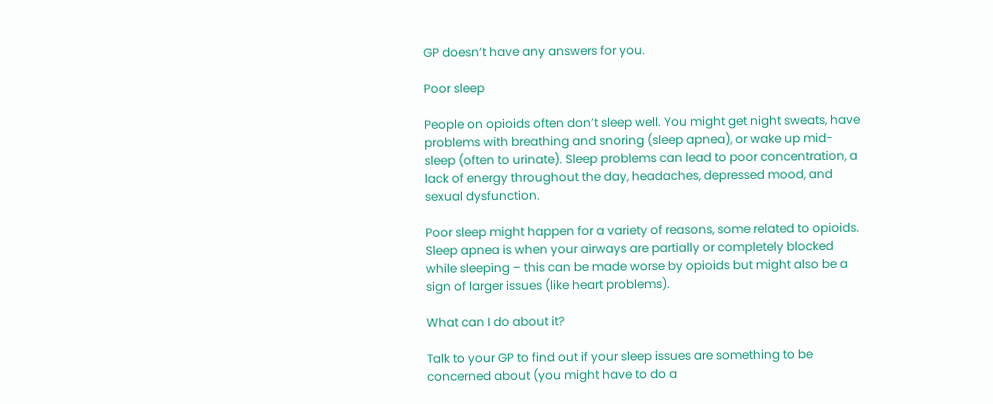GP doesn’t have any answers for you.

Poor sleep

People on opioids often don’t sleep well. You might get night sweats, have problems with breathing and snoring (sleep apnea), or wake up mid-sleep (often to urinate). Sleep problems can lead to poor concentration, a lack of energy throughout the day, headaches, depressed mood, and sexual dysfunction.

Poor sleep might happen for a variety of reasons, some related to opioids. Sleep apnea is when your airways are partially or completely blocked while sleeping – this can be made worse by opioids but might also be a sign of larger issues (like heart problems).

What can I do about it?

Talk to your GP to find out if your sleep issues are something to be concerned about (you might have to do a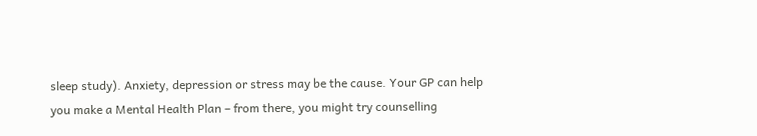sleep study). Anxiety, depression or stress may be the cause. Your GP can help you make a Mental Health Plan – from there, you might try counselling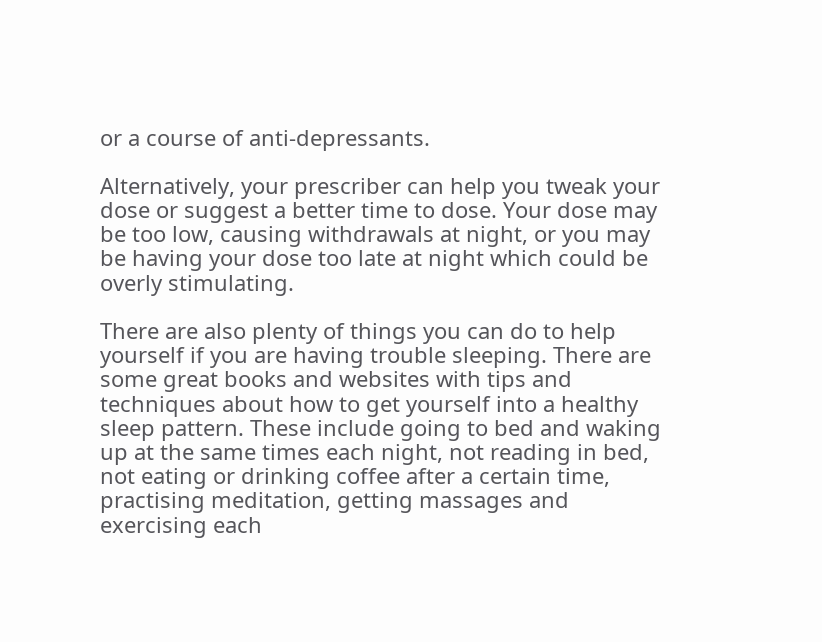or a course of anti-depressants.

Alternatively, your prescriber can help you tweak your dose or suggest a better time to dose. Your dose may be too low, causing withdrawals at night, or you may be having your dose too late at night which could be overly stimulating.

There are also plenty of things you can do to help yourself if you are having trouble sleeping. There are some great books and websites with tips and techniques about how to get yourself into a healthy sleep pattern. These include going to bed and waking up at the same times each night, not reading in bed, not eating or drinking coffee after a certain time, practising meditation, getting massages and exercising each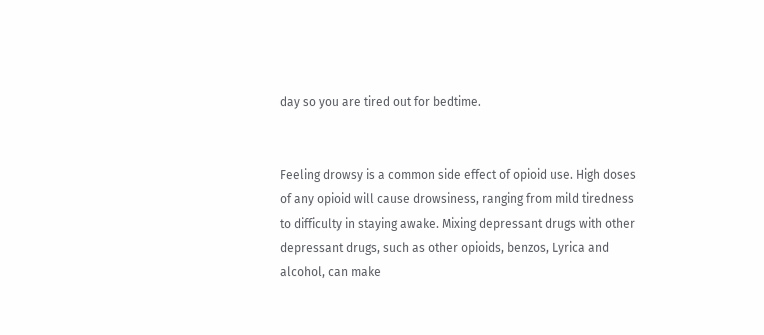day so you are tired out for bedtime.


Feeling drowsy is a common side effect of opioid use. High doses of any opioid will cause drowsiness, ranging from mild tiredness to difficulty in staying awake. Mixing depressant drugs with other depressant drugs, such as other opioids, benzos, Lyrica and alcohol, can make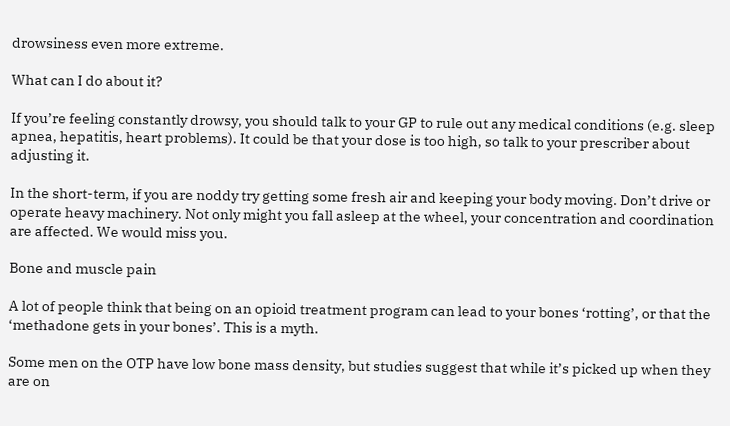drowsiness even more extreme.

What can I do about it?

If you’re feeling constantly drowsy, you should talk to your GP to rule out any medical conditions (e.g. sleep apnea, hepatitis, heart problems). It could be that your dose is too high, so talk to your prescriber about adjusting it.

In the short-term, if you are noddy try getting some fresh air and keeping your body moving. Don’t drive or operate heavy machinery. Not only might you fall asleep at the wheel, your concentration and coordination are affected. We would miss you.

Bone and muscle pain

A lot of people think that being on an opioid treatment program can lead to your bones ‘rotting’, or that the ‘methadone gets in your bones’. This is a myth.

Some men on the OTP have low bone mass density, but studies suggest that while it’s picked up when they are on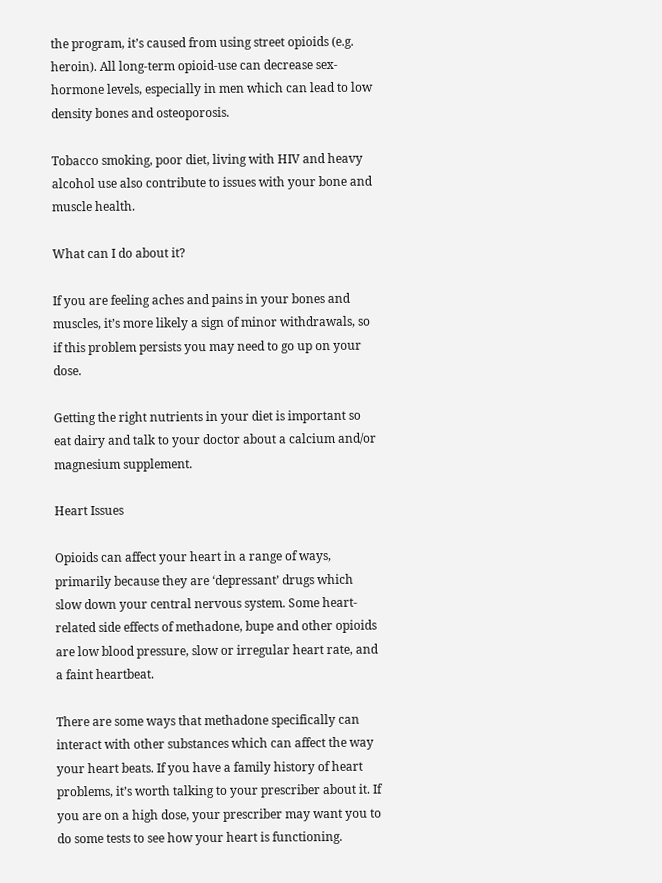the program, it’s caused from using street opioids (e.g. heroin). All long-term opioid-use can decrease sex-hormone levels, especially in men which can lead to low density bones and osteoporosis.

Tobacco smoking, poor diet, living with HIV and heavy alcohol use also contribute to issues with your bone and muscle health.

What can I do about it?

If you are feeling aches and pains in your bones and muscles, it’s more likely a sign of minor withdrawals, so if this problem persists you may need to go up on your dose.

Getting the right nutrients in your diet is important so eat dairy and talk to your doctor about a calcium and/or magnesium supplement.

Heart Issues

Opioids can affect your heart in a range of ways, primarily because they are ‘depressant’ drugs which slow down your central nervous system. Some heart-related side effects of methadone, bupe and other opioids are low blood pressure, slow or irregular heart rate, and a faint heartbeat.

There are some ways that methadone specifically can interact with other substances which can affect the way your heart beats. If you have a family history of heart problems, it’s worth talking to your prescriber about it. If you are on a high dose, your prescriber may want you to do some tests to see how your heart is functioning.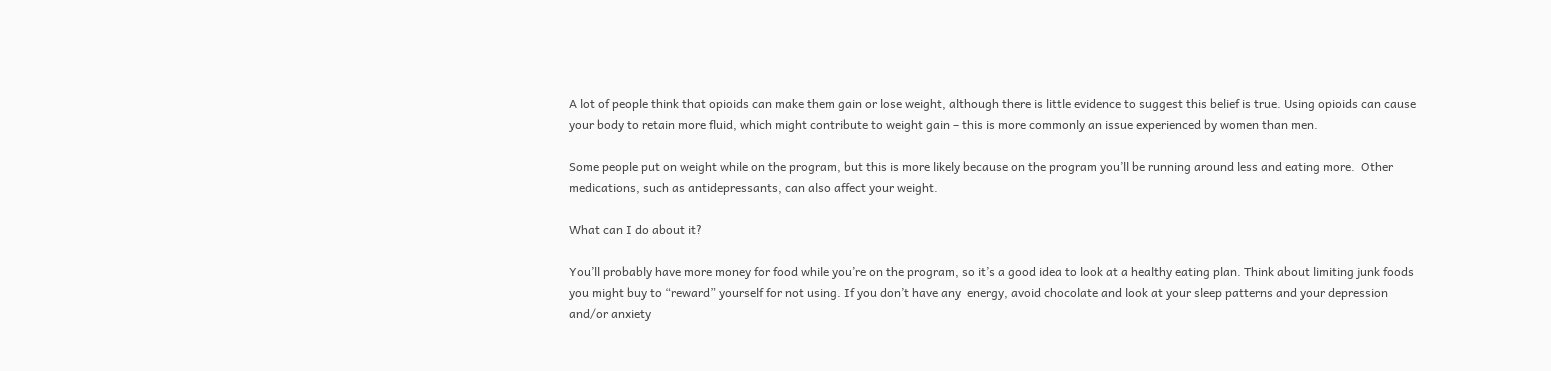A lot of people think that opioids can make them gain or lose weight, although there is little evidence to suggest this belief is true. Using opioids can cause your body to retain more fluid, which might contribute to weight gain – this is more commonly an issue experienced by women than men.

Some people put on weight while on the program, but this is more likely because on the program you’ll be running around less and eating more.  Other medications, such as antidepressants, can also affect your weight.

What can I do about it?

You’ll probably have more money for food while you’re on the program, so it’s a good idea to look at a healthy eating plan. Think about limiting junk foods you might buy to “reward” yourself for not using. If you don’t have any  energy, avoid chocolate and look at your sleep patterns and your depression and/or anxiety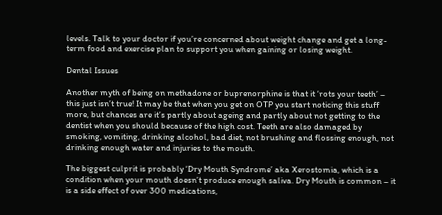levels. Talk to your doctor if you’re concerned about weight change and get a long-term food and exercise plan to support you when gaining or losing weight.

Dental Issues

Another myth of being on methadone or buprenorphine is that it ‘rots your teeth’ – this just isn’t true! It may be that when you get on OTP you start noticing this stuff more, but chances are it’s partly about ageing and partly about not getting to the dentist when you should because of the high cost. Teeth are also damaged by smoking, vomiting, drinking alcohol, bad diet, not brushing and flossing enough, not drinking enough water and injuries to the mouth.

The biggest culprit is probably ‘Dry Mouth Syndrome’ aka Xerostomia, which is a condition when your mouth doesn’t produce enough saliva. Dry Mouth is common – it is a side effect of over 300 medications,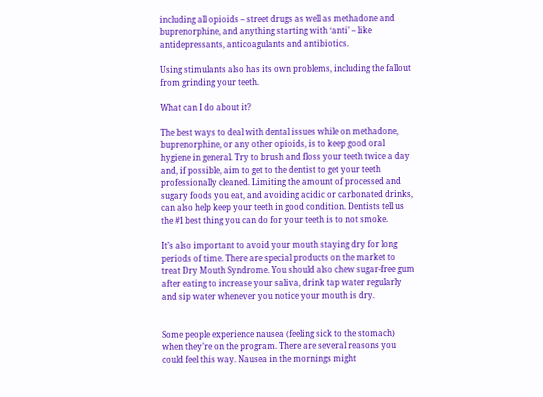including all opioids – street drugs as well as methadone and buprenorphine, and anything starting with ‘anti’ – like antidepressants, anticoagulants and antibiotics.

Using stimulants also has its own problems, including the fallout from grinding your teeth.

What can I do about it?

The best ways to deal with dental issues while on methadone, buprenorphine, or any other opioids, is to keep good oral hygiene in general. Try to brush and floss your teeth twice a day and, if possible, aim to get to the dentist to get your teeth professionally cleaned. Limiting the amount of processed and sugary foods you eat, and avoiding acidic or carbonated drinks, can also help keep your teeth in good condition. Dentists tell us the #1 best thing you can do for your teeth is to not smoke.

It’s also important to avoid your mouth staying dry for long periods of time. There are special products on the market to treat Dry Mouth Syndrome. You should also chew sugar-free gum after eating to increase your saliva, drink tap water regularly and sip water whenever you notice your mouth is dry.


Some people experience nausea (feeling sick to the stomach) when they’re on the program. There are several reasons you could feel this way. Nausea in the mornings might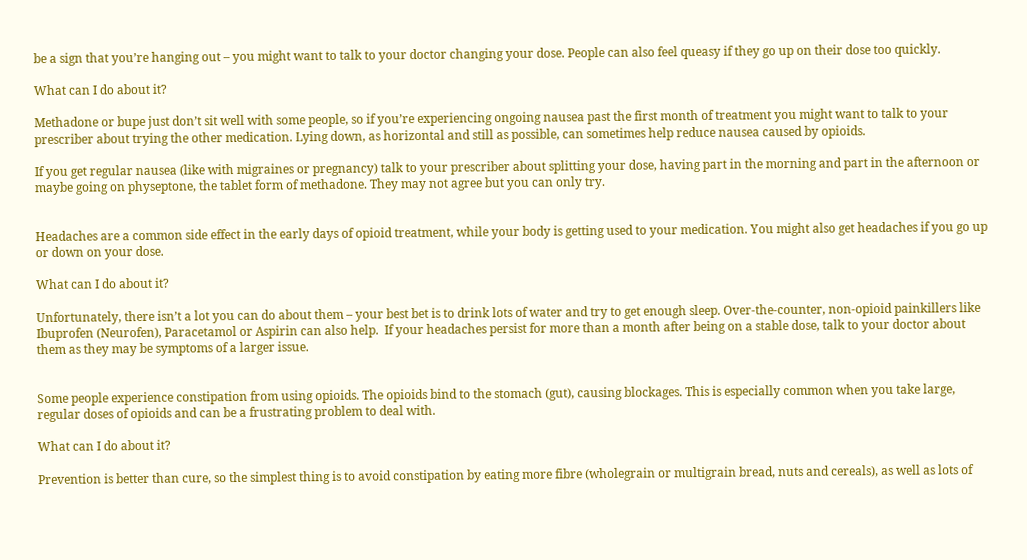be a sign that you’re hanging out – you might want to talk to your doctor changing your dose. People can also feel queasy if they go up on their dose too quickly.

What can I do about it?

Methadone or bupe just don’t sit well with some people, so if you’re experiencing ongoing nausea past the first month of treatment you might want to talk to your prescriber about trying the other medication. Lying down, as horizontal and still as possible, can sometimes help reduce nausea caused by opioids.

If you get regular nausea (like with migraines or pregnancy) talk to your prescriber about splitting your dose, having part in the morning and part in the afternoon or maybe going on physeptone, the tablet form of methadone. They may not agree but you can only try.


Headaches are a common side effect in the early days of opioid treatment, while your body is getting used to your medication. You might also get headaches if you go up or down on your dose.

What can I do about it?

Unfortunately, there isn’t a lot you can do about them – your best bet is to drink lots of water and try to get enough sleep. Over-the-counter, non-opioid painkillers like Ibuprofen (Neurofen), Paracetamol or Aspirin can also help.  If your headaches persist for more than a month after being on a stable dose, talk to your doctor about them as they may be symptoms of a larger issue.


Some people experience constipation from using opioids. The opioids bind to the stomach (gut), causing blockages. This is especially common when you take large, regular doses of opioids and can be a frustrating problem to deal with.

What can I do about it?

Prevention is better than cure, so the simplest thing is to avoid constipation by eating more fibre (wholegrain or multigrain bread, nuts and cereals), as well as lots of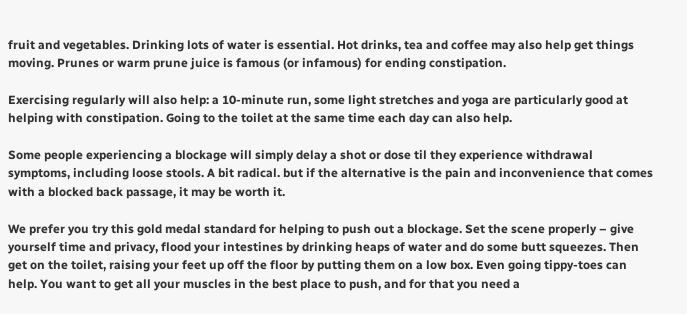fruit and vegetables. Drinking lots of water is essential. Hot drinks, tea and coffee may also help get things moving. Prunes or warm prune juice is famous (or infamous) for ending constipation.

Exercising regularly will also help: a 10-minute run, some light stretches and yoga are particularly good at helping with constipation. Going to the toilet at the same time each day can also help.

Some people experiencing a blockage will simply delay a shot or dose til they experience withdrawal symptoms, including loose stools. A bit radical. but if the alternative is the pain and inconvenience that comes with a blocked back passage, it may be worth it.

We prefer you try this gold medal standard for helping to push out a blockage. Set the scene properly – give yourself time and privacy, flood your intestines by drinking heaps of water and do some butt squeezes. Then get on the toilet, raising your feet up off the floor by putting them on a low box. Even going tippy-toes can help. You want to get all your muscles in the best place to push, and for that you need a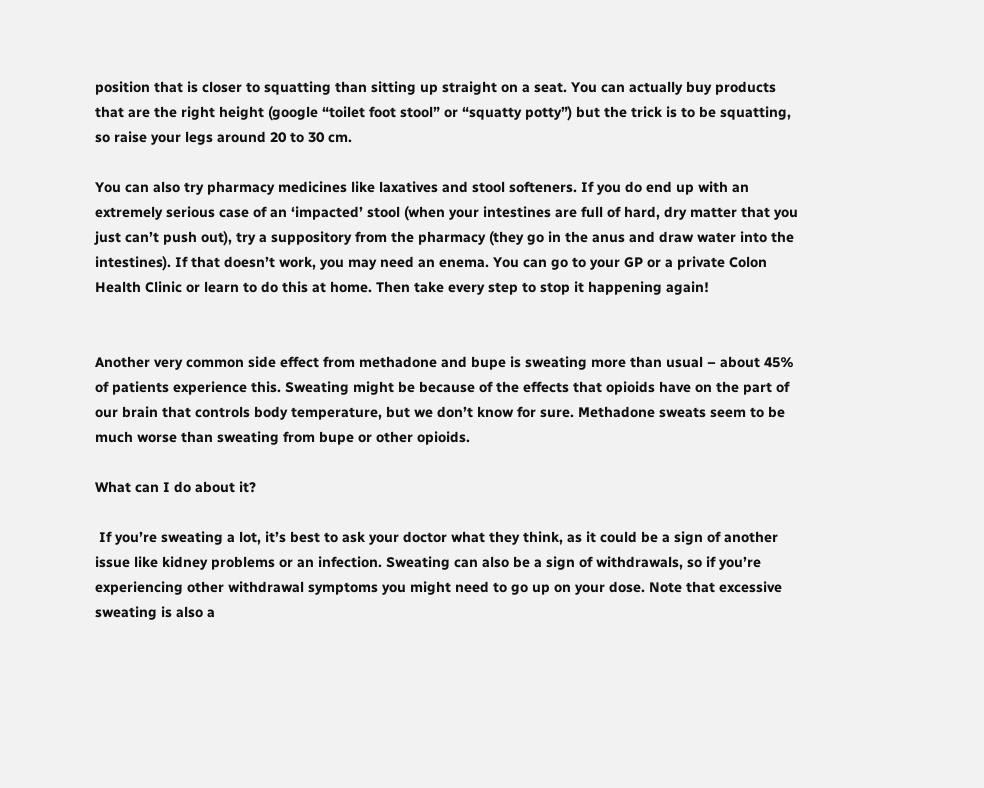position that is closer to squatting than sitting up straight on a seat. You can actually buy products that are the right height (google “toilet foot stool” or “squatty potty”) but the trick is to be squatting, so raise your legs around 20 to 30 cm.

You can also try pharmacy medicines like laxatives and stool softeners. If you do end up with an extremely serious case of an ‘impacted’ stool (when your intestines are full of hard, dry matter that you just can’t push out), try a suppository from the pharmacy (they go in the anus and draw water into the intestines). If that doesn’t work, you may need an enema. You can go to your GP or a private Colon Health Clinic or learn to do this at home. Then take every step to stop it happening again!


Another very common side effect from methadone and bupe is sweating more than usual – about 45% of patients experience this. Sweating might be because of the effects that opioids have on the part of our brain that controls body temperature, but we don’t know for sure. Methadone sweats seem to be much worse than sweating from bupe or other opioids.

What can I do about it?

 If you’re sweating a lot, it’s best to ask your doctor what they think, as it could be a sign of another issue like kidney problems or an infection. Sweating can also be a sign of withdrawals, so if you’re experiencing other withdrawal symptoms you might need to go up on your dose. Note that excessive sweating is also a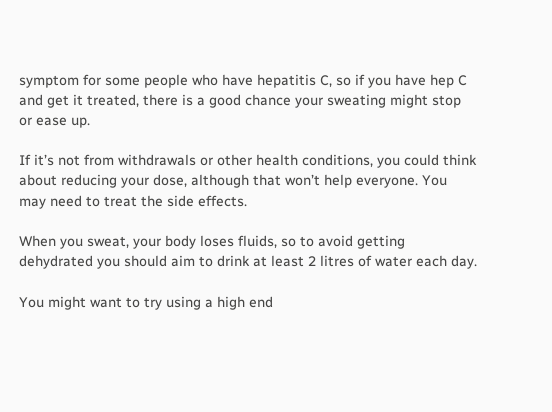symptom for some people who have hepatitis C, so if you have hep C and get it treated, there is a good chance your sweating might stop or ease up.

If it’s not from withdrawals or other health conditions, you could think about reducing your dose, although that won’t help everyone. You may need to treat the side effects.

When you sweat, your body loses fluids, so to avoid getting dehydrated you should aim to drink at least 2 litres of water each day.

You might want to try using a high end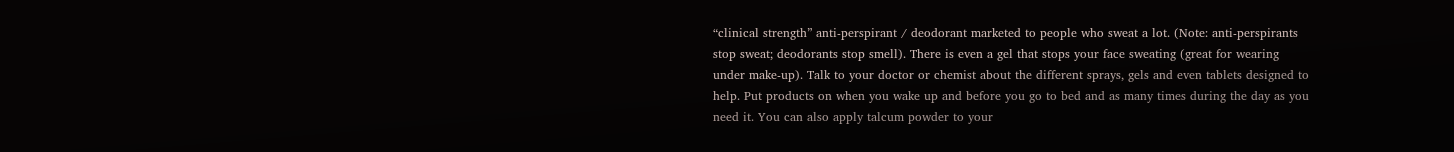“clinical strength” anti-perspirant / deodorant marketed to people who sweat a lot. (Note: anti-perspirants stop sweat; deodorants stop smell). There is even a gel that stops your face sweating (great for wearing under make-up). Talk to your doctor or chemist about the different sprays, gels and even tablets designed to help. Put products on when you wake up and before you go to bed and as many times during the day as you need it. You can also apply talcum powder to your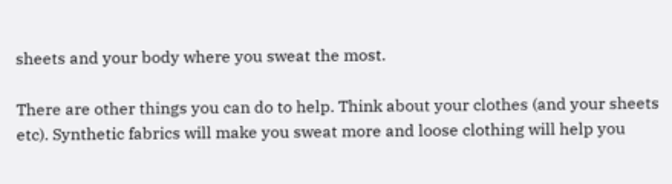sheets and your body where you sweat the most.

There are other things you can do to help. Think about your clothes (and your sheets etc). Synthetic fabrics will make you sweat more and loose clothing will help you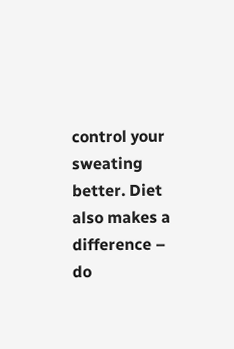control your sweating better. Diet also makes a difference – do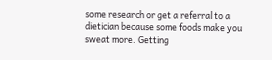some research or get a referral to a dietician because some foods make you sweat more. Getting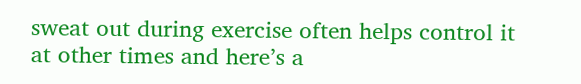sweat out during exercise often helps control it at other times and here’s a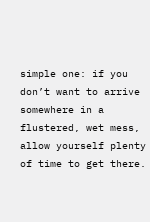simple one: if you don’t want to arrive somewhere in a flustered, wet mess, allow yourself plenty of time to get there.